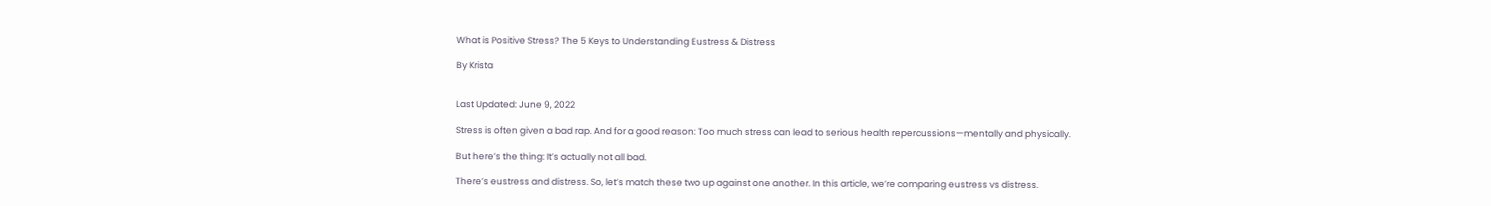What is Positive Stress? The 5 Keys to Understanding Eustress & Distress

By Krista


Last Updated: June 9, 2022

Stress is often given a bad rap. And for a good reason: Too much stress can lead to serious health repercussions—mentally and physically.

But here’s the thing: It’s actually not all bad.

There’s eustress and distress. So, let’s match these two up against one another. In this article, we’re comparing eustress vs distress.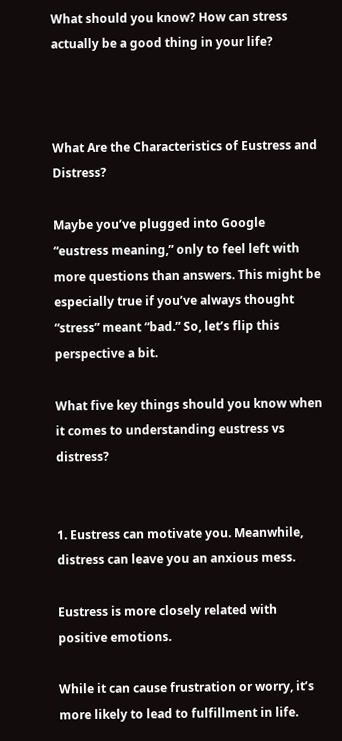What should you know? How can stress actually be a good thing in your life?



What Are the Characteristics of Eustress and Distress?

Maybe you’ve plugged into Google “eustress meaning,” only to feel left with more questions than answers. This might be especially true if you’ve always thought “stress” meant “bad.” So, let’s flip this perspective a bit.

What five key things should you know when it comes to understanding eustress vs distress?


1. Eustress can motivate you. Meanwhile, distress can leave you an anxious mess.

Eustress is more closely related with positive emotions.

While it can cause frustration or worry, it’s more likely to lead to fulfillment in life.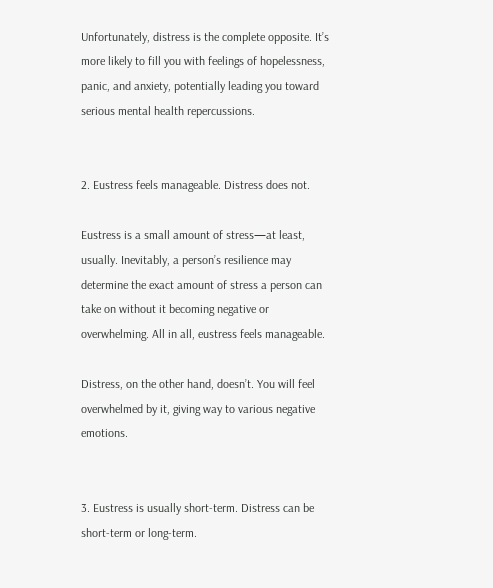Unfortunately, distress is the complete opposite. It’s more likely to fill you with feelings of hopelessness, panic, and anxiety, potentially leading you toward serious mental health repercussions.


2. Eustress feels manageable. Distress does not.

Eustress is a small amount of stress—at least, usually. Inevitably, a person’s resilience may determine the exact amount of stress a person can take on without it becoming negative or overwhelming. All in all, eustress feels manageable.

Distress, on the other hand, doesn’t. You will feel overwhelmed by it, giving way to various negative emotions.


3. Eustress is usually short-term. Distress can be short-term or long-term.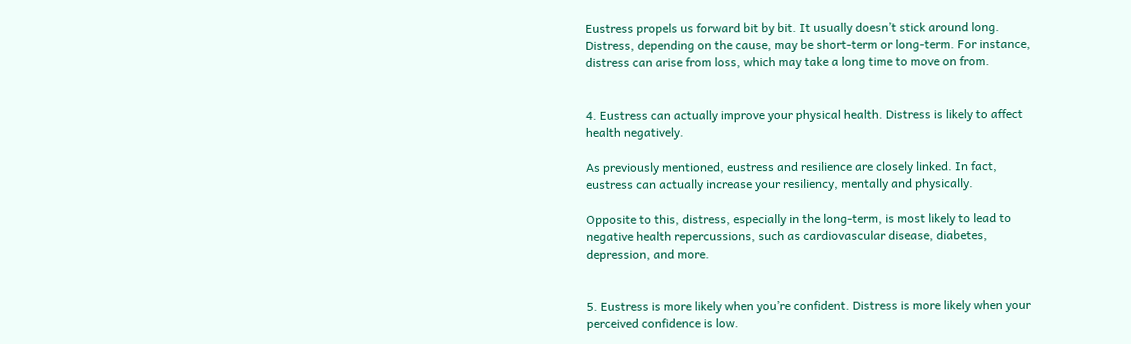Eustress propels us forward bit by bit. It usually doesn’t stick around long. Distress, depending on the cause, may be short-term or long-term. For instance, distress can arise from loss, which may take a long time to move on from.


4. Eustress can actually improve your physical health. Distress is likely to affect health negatively.

As previously mentioned, eustress and resilience are closely linked. In fact, eustress can actually increase your resiliency, mentally and physically.

Opposite to this, distress, especially in the long-term, is most likely to lead to negative health repercussions, such as cardiovascular disease, diabetes, depression, and more.


5. Eustress is more likely when you’re confident. Distress is more likely when your perceived confidence is low.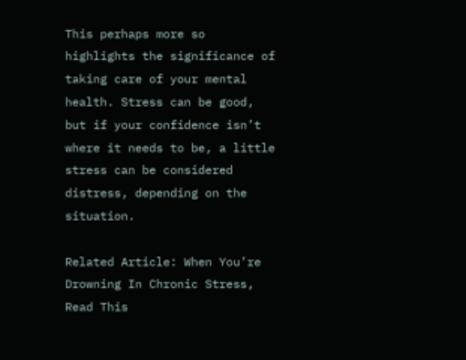This perhaps more so highlights the significance of taking care of your mental health. Stress can be good, but if your confidence isn’t where it needs to be, a little stress can be considered distress, depending on the situation.

Related Article: When You’re Drowning In Chronic Stress, Read This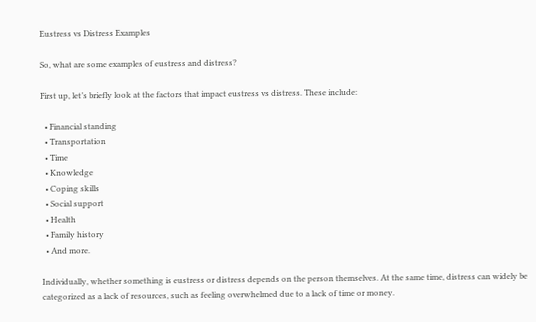Eustress vs Distress Examples

So, what are some examples of eustress and distress?

First up, let’s briefly look at the factors that impact eustress vs distress. These include:

  • Financial standing
  • Transportation
  • Time
  • Knowledge
  • Coping skills
  • Social support
  • Health
  • Family history
  • And more.

Individually, whether something is eustress or distress depends on the person themselves. At the same time, distress can widely be categorized as a lack of resources, such as feeling overwhelmed due to a lack of time or money.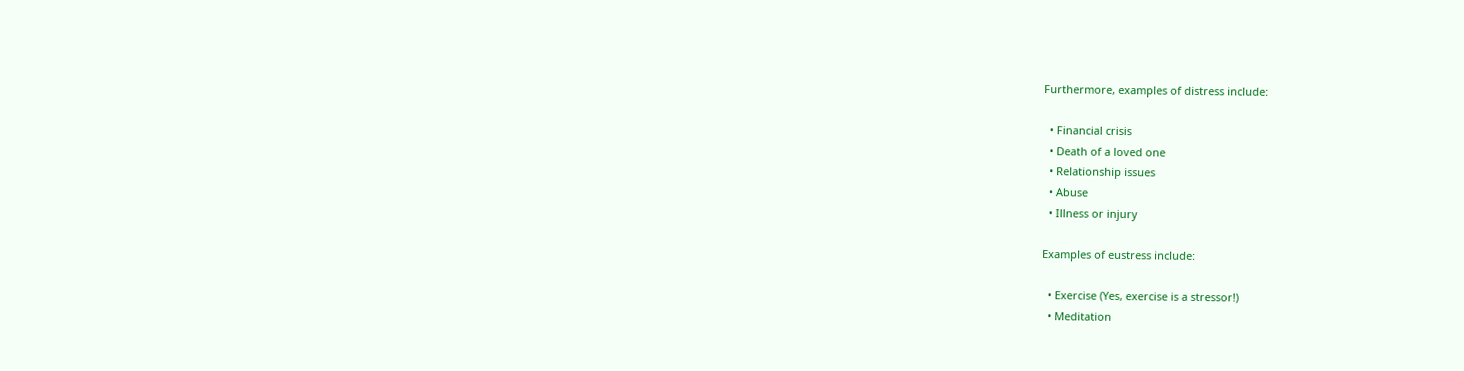Furthermore, examples of distress include:

  • Financial crisis
  • Death of a loved one
  • Relationship issues
  • Abuse
  • Illness or injury

Examples of eustress include:

  • Exercise (Yes, exercise is a stressor!)
  • Meditation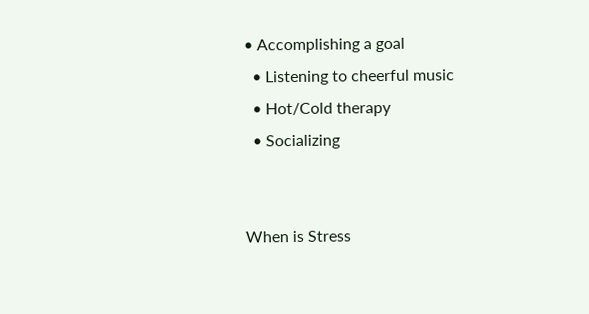• Accomplishing a goal
  • Listening to cheerful music
  • Hot/Cold therapy
  • Socializing


When is Stress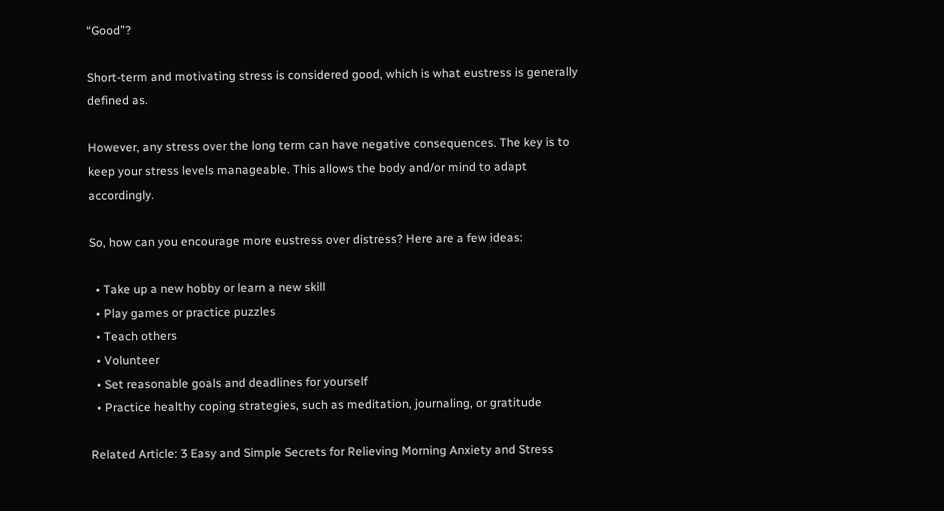“Good”?

Short-term and motivating stress is considered good, which is what eustress is generally defined as.

However, any stress over the long term can have negative consequences. The key is to keep your stress levels manageable. This allows the body and/or mind to adapt accordingly.

So, how can you encourage more eustress over distress? Here are a few ideas:

  • Take up a new hobby or learn a new skill
  • Play games or practice puzzles
  • Teach others
  • Volunteer
  • Set reasonable goals and deadlines for yourself
  • Practice healthy coping strategies, such as meditation, journaling, or gratitude

Related Article: 3 Easy and Simple Secrets for Relieving Morning Anxiety and Stress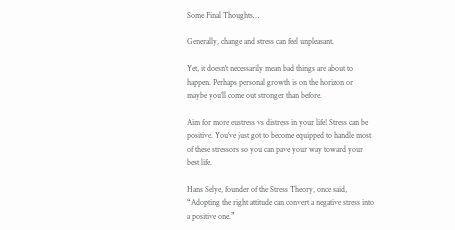Some Final Thoughts…

Generally, change and stress can feel unpleasant.

Yet, it doesn't necessarily mean bad things are about to happen. Perhaps personal growth is on the horizon or maybe you’ll come out stronger than before.

Aim for more eustress vs distress in your life! Stress can be positive. You’ve just got to become equipped to handle most of these stressors so you can pave your way toward your best life.

Hans Selye, founder of the Stress Theory, once said, “Adopting the right attitude can convert a negative stress into a positive one.”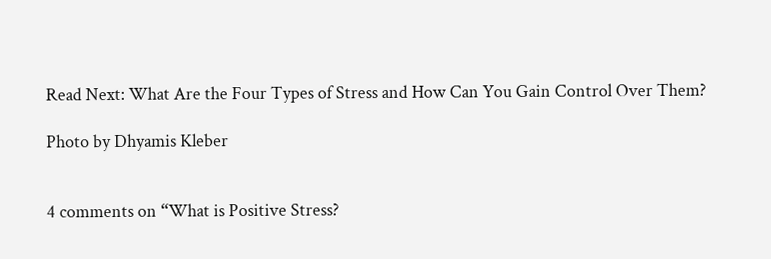Read Next: What Are the Four Types of Stress and How Can You Gain Control Over Them?

Photo by Dhyamis Kleber


4 comments on “What is Positive Stress?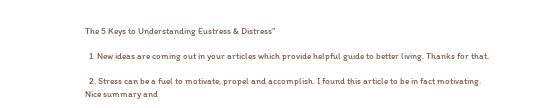The 5 Keys to Understanding Eustress & Distress”

  1. New ideas are coming out in your articles which provide helpful guide to better living. Thanks for that.

  2. Stress can be a fuel to motivate, propel and accomplish. I found this article to be in fact motivating. Nice summary and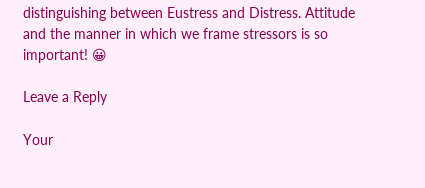distinguishing between Eustress and Distress. Attitude and the manner in which we frame stressors is so important! 😀

Leave a Reply

Your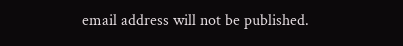email address will not be published.